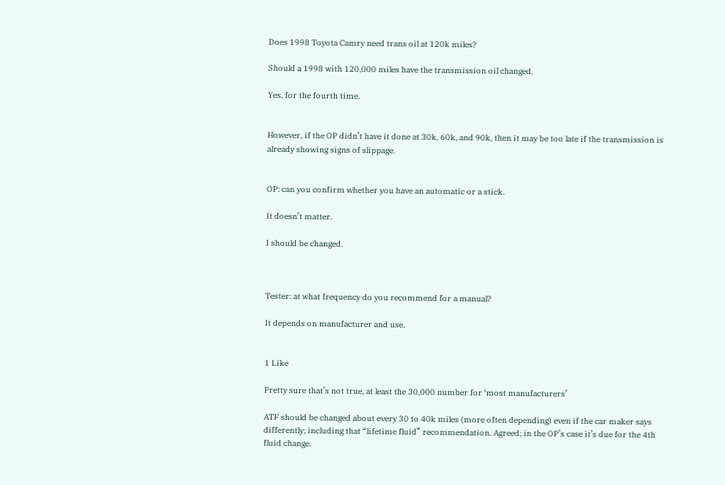Does 1998 Toyota Camry need trans oil at 120k miles?

Should a 1998 with 120,000 miles have the transmission oil changed.

Yes, for the fourth time.


However, if the OP didn’t have it done at 30k, 60k, and 90k, then it may be too late if the transmission is already showing signs of slippage.


OP: can you confirm whether you have an automatic or a stick.

It doesn’t matter.

I should be changed.



Tester: at what frequency do you recommend for a manual?

It depends on manufacturer and use.


1 Like

Pretty sure that’s not true, at least the 30,000 number for ‘most manufacturers’

ATF should be changed about every 30 to 40k miles (more often depending) even if the car maker says differently; including that “lifetime fluid” recommendation. Agreed; in the OP’s case it’s due for the 4th fluid change.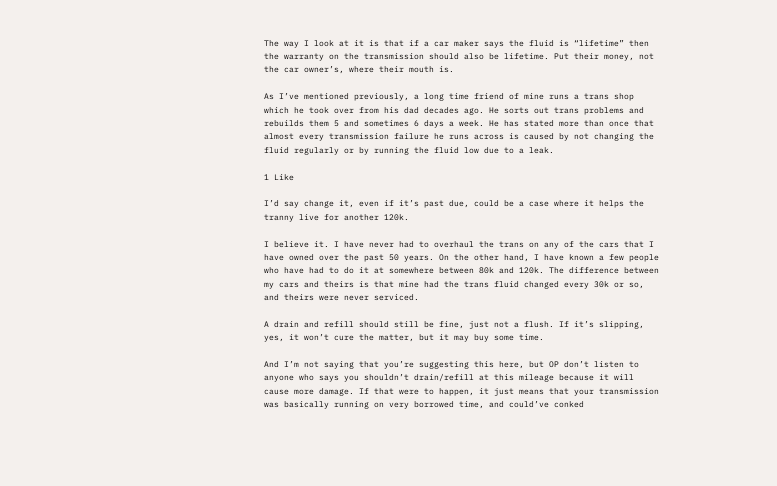The way I look at it is that if a car maker says the fluid is “lifetime” then the warranty on the transmission should also be lifetime. Put their money, not the car owner’s, where their mouth is.

As I’ve mentioned previously, a long time friend of mine runs a trans shop which he took over from his dad decades ago. He sorts out trans problems and rebuilds them 5 and sometimes 6 days a week. He has stated more than once that almost every transmission failure he runs across is caused by not changing the fluid regularly or by running the fluid low due to a leak.

1 Like

I’d say change it, even if it’s past due, could be a case where it helps the tranny live for another 120k.

I believe it. I have never had to overhaul the trans on any of the cars that I have owned over the past 50 years. On the other hand, I have known a few people who have had to do it at somewhere between 80k and 120k. The difference between my cars and theirs is that mine had the trans fluid changed every 30k or so, and theirs were never serviced.

A drain and refill should still be fine, just not a flush. If it’s slipping, yes, it won’t cure the matter, but it may buy some time.

And I’m not saying that you’re suggesting this here, but OP don’t listen to anyone who says you shouldn’t drain/refill at this mileage because it will cause more damage. If that were to happen, it just means that your transmission was basically running on very borrowed time, and could’ve conked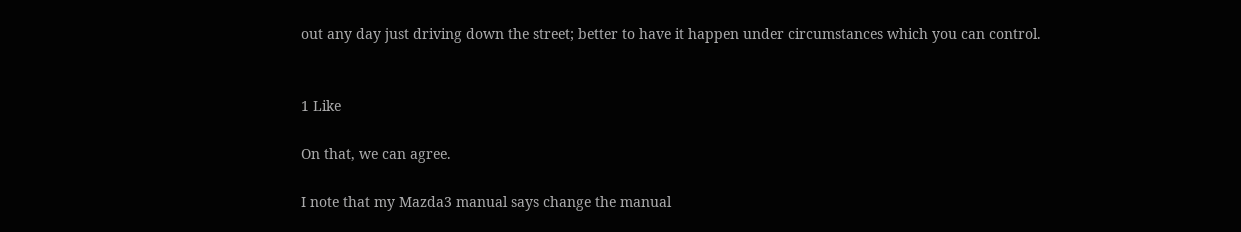out any day just driving down the street; better to have it happen under circumstances which you can control.


1 Like

On that, we can agree.

I note that my Mazda3 manual says change the manual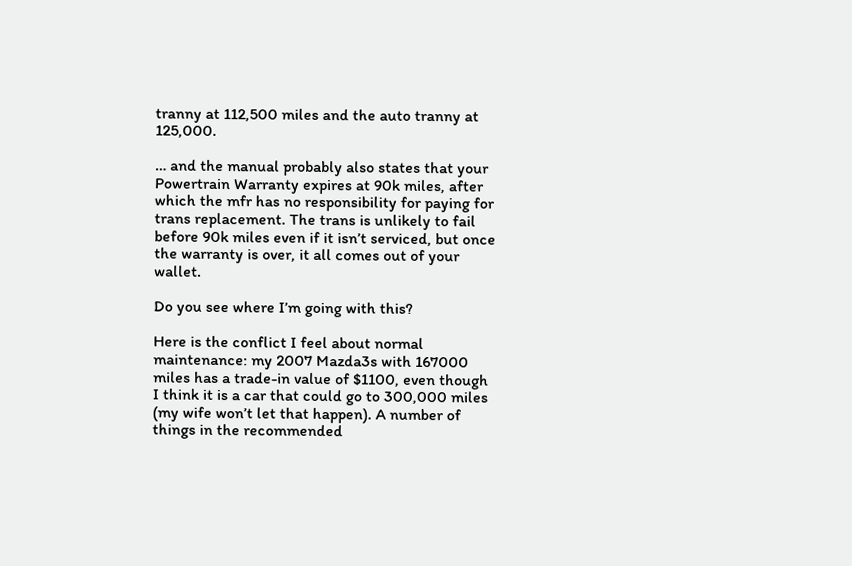tranny at 112,500 miles and the auto tranny at 125,000.

… and the manual probably also states that your Powertrain Warranty expires at 90k miles, after which the mfr has no responsibility for paying for trans replacement. The trans is unlikely to fail before 90k miles even if it isn’t serviced, but once the warranty is over, it all comes out of your wallet.

Do you see where I’m going with this?

Here is the conflict I feel about normal maintenance: my 2007 Mazda3s with 167000 miles has a trade-in value of $1100, even though I think it is a car that could go to 300,000 miles (my wife won’t let that happen). A number of things in the recommended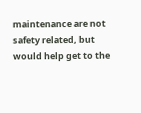maintenance are not safety related, but would help get to the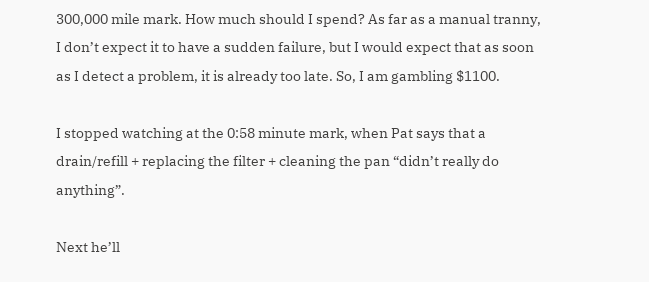300,000 mile mark. How much should I spend? As far as a manual tranny, I don’t expect it to have a sudden failure, but I would expect that as soon as I detect a problem, it is already too late. So, I am gambling $1100.

I stopped watching at the 0:58 minute mark, when Pat says that a drain/refill + replacing the filter + cleaning the pan “didn’t really do anything”.

Next he’ll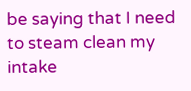be saying that I need to steam clean my intake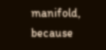manifold, because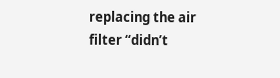replacing the air filter “didn’t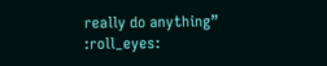really do anything” :roll_eyes: